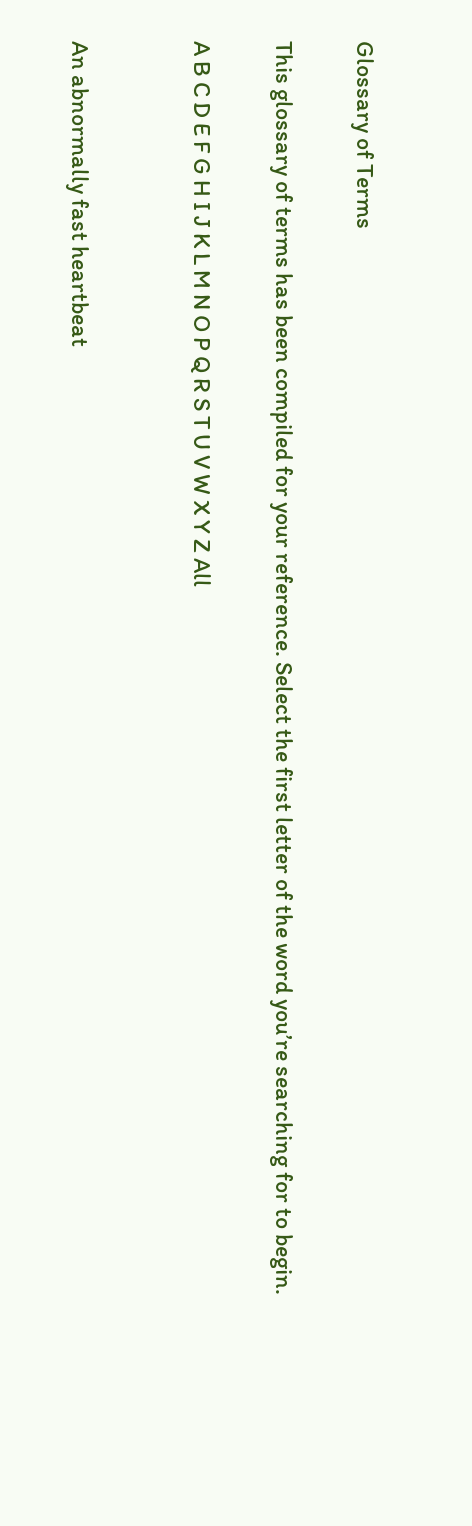Glossary of Terms

This glossary of terms has been compiled for your reference. Select the first letter of the word you’re searching for to begin.

A B C D E F G H I J K L M N O P Q R S T U V W X Y Z All


An abnormally fast heartbeat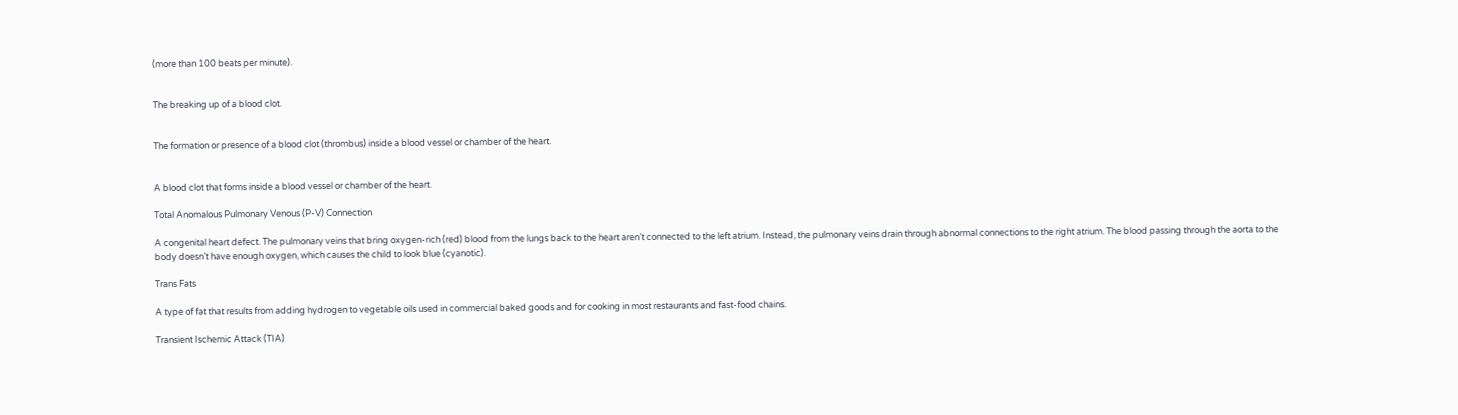(more than 100 beats per minute).


The breaking up of a blood clot.


The formation or presence of a blood clot (thrombus) inside a blood vessel or chamber of the heart.


A blood clot that forms inside a blood vessel or chamber of the heart.

Total Anomalous Pulmonary Venous (P-V) Connection

A congenital heart defect. The pulmonary veins that bring oxygen-rich (red) blood from the lungs back to the heart aren’t connected to the left atrium. Instead, the pulmonary veins drain through abnormal connections to the right atrium. The blood passing through the aorta to the body doesn’t have enough oxygen, which causes the child to look blue (cyanotic).

Trans Fats

A type of fat that results from adding hydrogen to vegetable oils used in commercial baked goods and for cooking in most restaurants and fast-food chains.

Transient Ischemic Attack (TIA)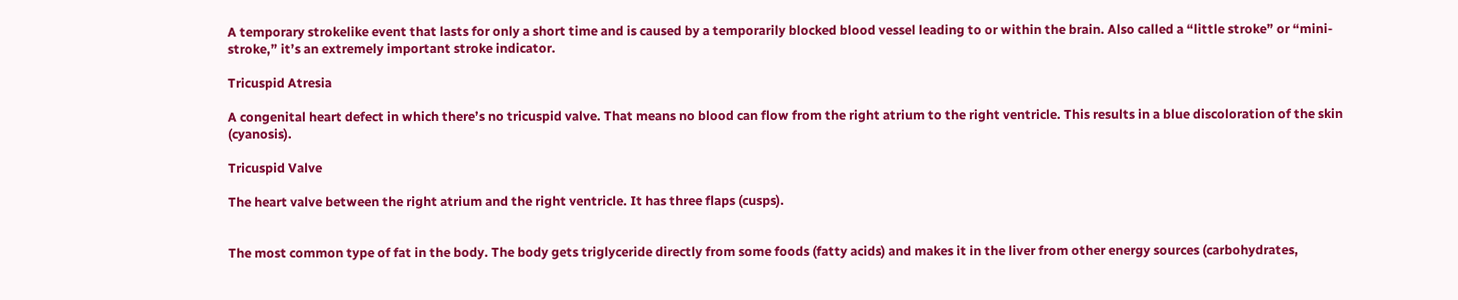A temporary strokelike event that lasts for only a short time and is caused by a temporarily blocked blood vessel leading to or within the brain. Also called a “little stroke” or “mini-stroke,” it’s an extremely important stroke indicator.

Tricuspid Atresia

A congenital heart defect in which there’s no tricuspid valve. That means no blood can flow from the right atrium to the right ventricle. This results in a blue discoloration of the skin (cyanosis).

Tricuspid Valve

The heart valve between the right atrium and the right ventricle. It has three flaps (cusps).


The most common type of fat in the body. The body gets triglyceride directly from some foods (fatty acids) and makes it in the liver from other energy sources (carbohydrates,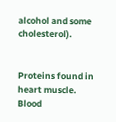alcohol and some cholesterol).


Proteins found in heart muscle. Blood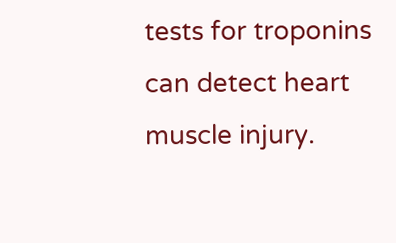tests for troponins can detect heart muscle injury.